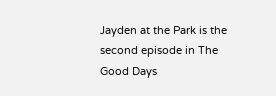Jayden at the Park is the second episode in The Good Days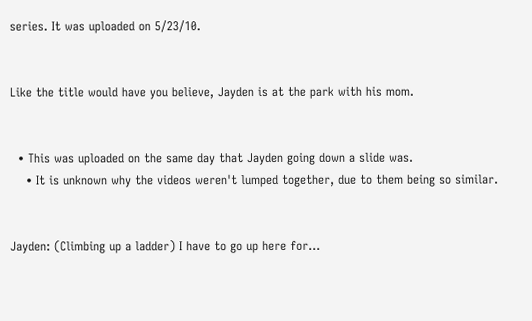series. It was uploaded on 5/23/10.


Like the title would have you believe, Jayden is at the park with his mom.


  • This was uploaded on the same day that Jayden going down a slide was.
    • It is unknown why the videos weren't lumped together, due to them being so similar.


Jayden: (Climbing up a ladder) I have to go up here for...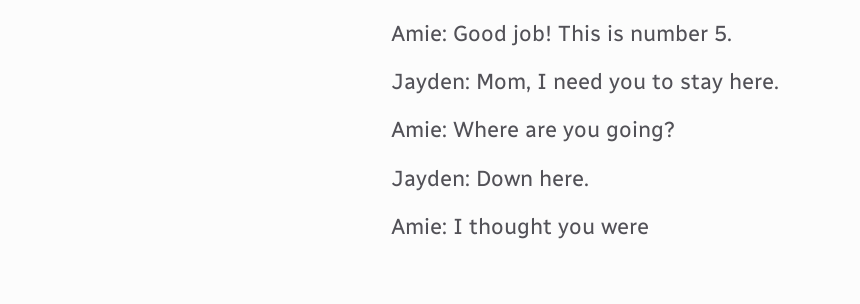Amie: Good job! This is number 5.

Jayden: Mom, I need you to stay here.

Amie: Where are you going?

Jayden: Down here.

Amie: I thought you were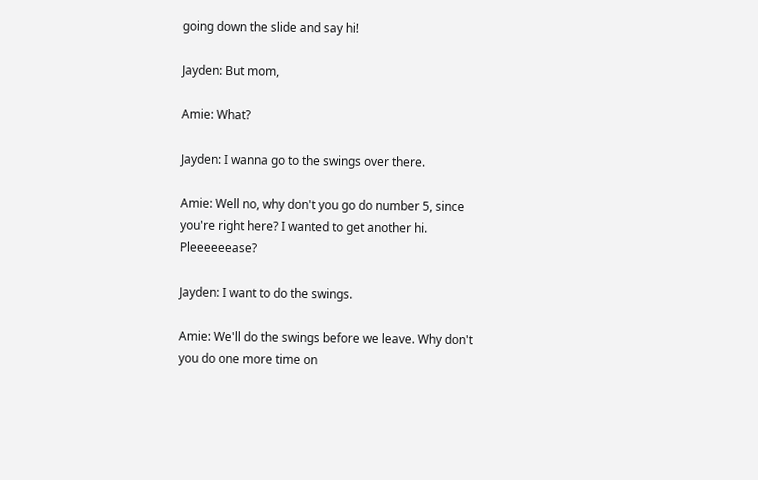going down the slide and say hi!

Jayden: But mom,

Amie: What?

Jayden: I wanna go to the swings over there.

Amie: Well no, why don't you go do number 5, since you're right here? I wanted to get another hi. Pleeeeeease?

Jayden: I want to do the swings.

Amie: We'll do the swings before we leave. Why don't you do one more time on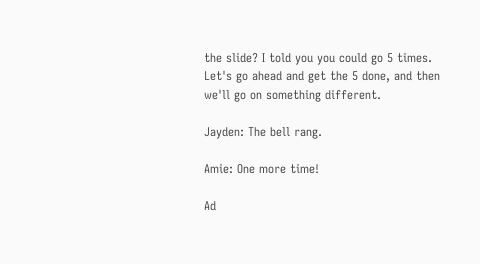the slide? I told you you could go 5 times. Let's go ahead and get the 5 done, and then we'll go on something different.

Jayden: The bell rang.

Amie: One more time!

Ad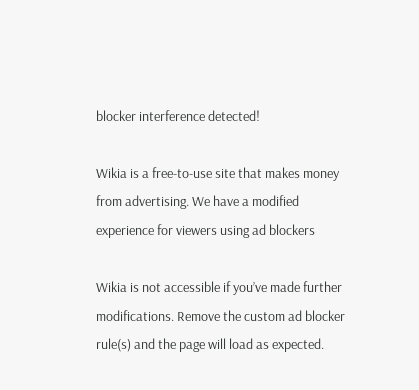blocker interference detected!

Wikia is a free-to-use site that makes money from advertising. We have a modified experience for viewers using ad blockers

Wikia is not accessible if you’ve made further modifications. Remove the custom ad blocker rule(s) and the page will load as expected.